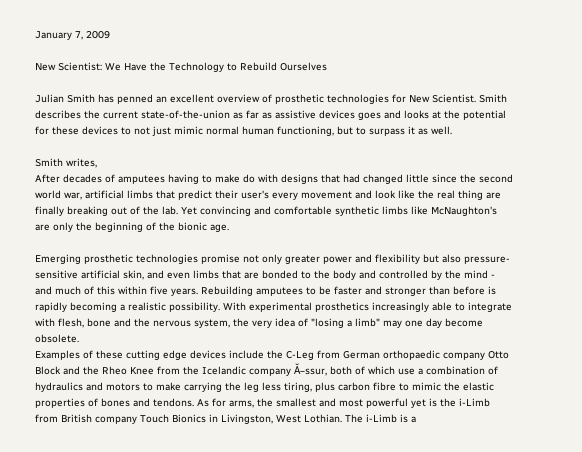January 7, 2009

New Scientist: We Have the Technology to Rebuild Ourselves

Julian Smith has penned an excellent overview of prosthetic technologies for New Scientist. Smith describes the current state-of-the-union as far as assistive devices goes and looks at the potential for these devices to not just mimic normal human functioning, but to surpass it as well.

Smith writes,
After decades of amputees having to make do with designs that had changed little since the second world war, artificial limbs that predict their user's every movement and look like the real thing are finally breaking out of the lab. Yet convincing and comfortable synthetic limbs like McNaughton's are only the beginning of the bionic age.

Emerging prosthetic technologies promise not only greater power and flexibility but also pressure-sensitive artificial skin, and even limbs that are bonded to the body and controlled by the mind - and much of this within five years. Rebuilding amputees to be faster and stronger than before is rapidly becoming a realistic possibility. With experimental prosthetics increasingly able to integrate with flesh, bone and the nervous system, the very idea of "losing a limb" may one day become obsolete.
Examples of these cutting edge devices include the C-Leg from German orthopaedic company Otto Block and the Rheo Knee from the Icelandic company Ă–ssur, both of which use a combination of hydraulics and motors to make carrying the leg less tiring, plus carbon fibre to mimic the elastic properties of bones and tendons. As for arms, the smallest and most powerful yet is the i-Limb from British company Touch Bionics in Livingston, West Lothian. The i-Limb is a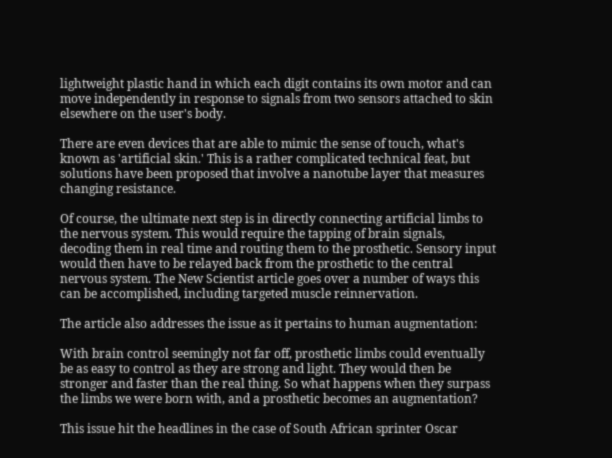lightweight plastic hand in which each digit contains its own motor and can move independently in response to signals from two sensors attached to skin elsewhere on the user's body.

There are even devices that are able to mimic the sense of touch, what's known as 'artificial skin.' This is a rather complicated technical feat, but solutions have been proposed that involve a nanotube layer that measures changing resistance.

Of course, the ultimate next step is in directly connecting artificial limbs to the nervous system. This would require the tapping of brain signals, decoding them in real time and routing them to the prosthetic. Sensory input would then have to be relayed back from the prosthetic to the central nervous system. The New Scientist article goes over a number of ways this can be accomplished, including targeted muscle reinnervation.

The article also addresses the issue as it pertains to human augmentation:

With brain control seemingly not far off, prosthetic limbs could eventually be as easy to control as they are strong and light. They would then be stronger and faster than the real thing. So what happens when they surpass the limbs we were born with, and a prosthetic becomes an augmentation?

This issue hit the headlines in the case of South African sprinter Oscar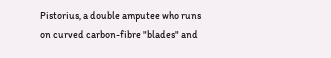Pistorius, a double amputee who runs on curved carbon-fibre "blades" and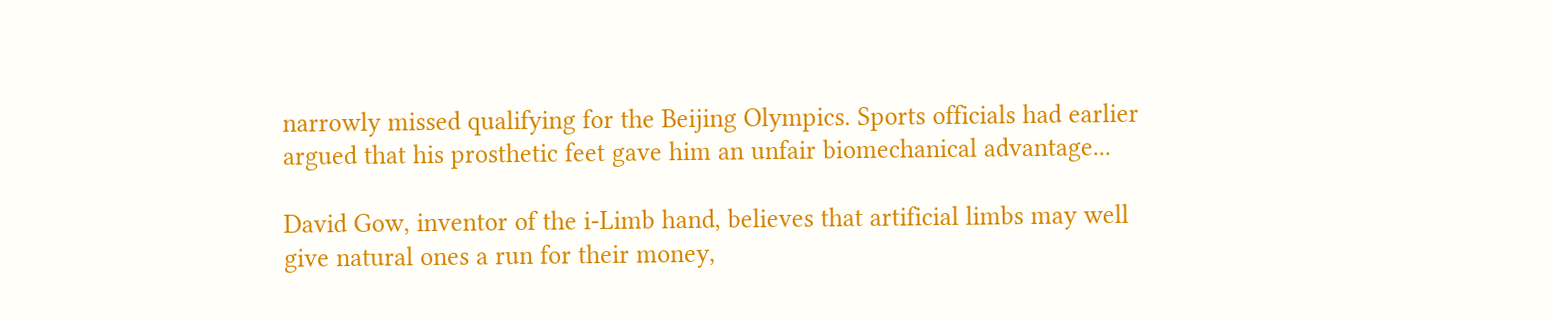narrowly missed qualifying for the Beijing Olympics. Sports officials had earlier argued that his prosthetic feet gave him an unfair biomechanical advantage...

David Gow, inventor of the i-Limb hand, believes that artificial limbs may well give natural ones a run for their money,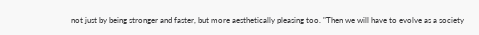not just by being stronger and faster, but more aesthetically pleasing too. "Then we will have to evolve as a society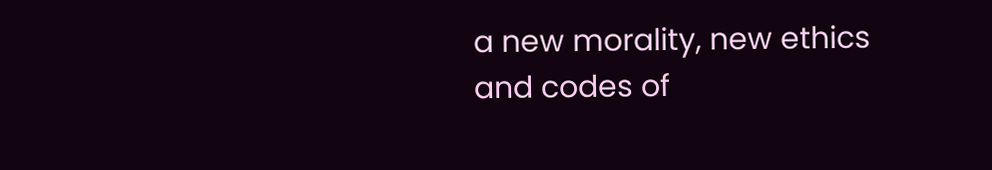a new morality, new ethics and codes of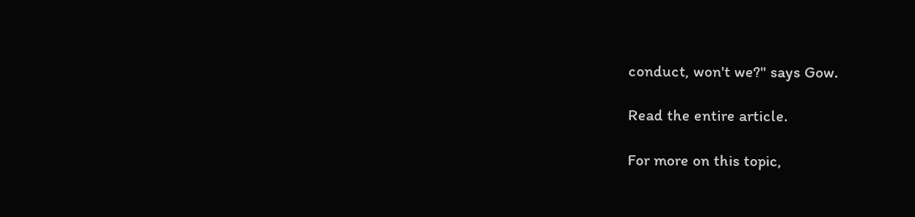conduct, won't we?" says Gow.

Read the entire article.

For more on this topic,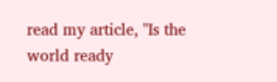read my article, "Is the world ready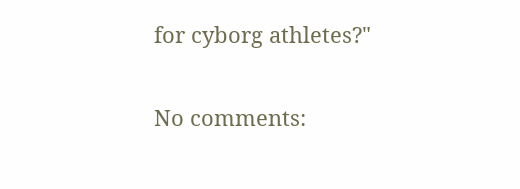for cyborg athletes?"

No comments: